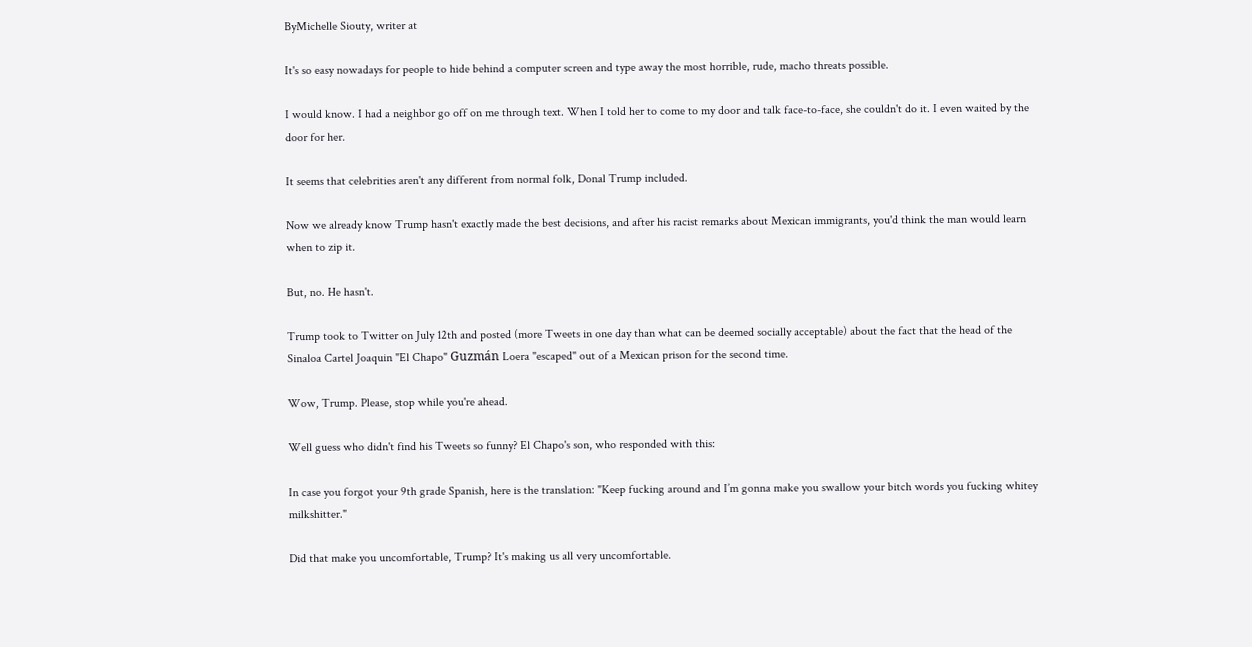ByMichelle Siouty, writer at

It's so easy nowadays for people to hide behind a computer screen and type away the most horrible, rude, macho threats possible.

I would know. I had a neighbor go off on me through text. When I told her to come to my door and talk face-to-face, she couldn't do it. I even waited by the door for her.

It seems that celebrities aren't any different from normal folk, Donal Trump included.

Now we already know Trump hasn't exactly made the best decisions, and after his racist remarks about Mexican immigrants, you'd think the man would learn when to zip it.

But, no. He hasn't.

Trump took to Twitter on July 12th and posted (more Tweets in one day than what can be deemed socially acceptable) about the fact that the head of the Sinaloa Cartel Joaquin "El Chapo" Guzmán Loera "escaped" out of a Mexican prison for the second time.

Wow, Trump. Please, stop while you're ahead.

Well guess who didn't find his Tweets so funny? El Chapo's son, who responded with this:

In case you forgot your 9th grade Spanish, here is the translation: "Keep fucking around and I’m gonna make you swallow your bitch words you fucking whitey milkshitter."

Did that make you uncomfortable, Trump? It's making us all very uncomfortable.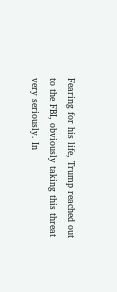Fearing for his life, Trump reached out to the FBI, obviously taking this threat very seriously. In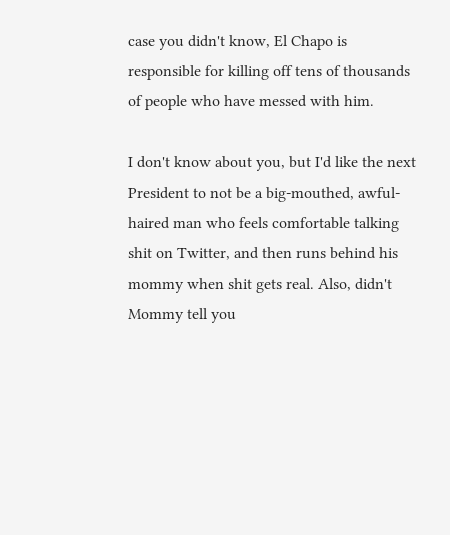case you didn't know, El Chapo is responsible for killing off tens of thousands of people who have messed with him.

I don't know about you, but I'd like the next President to not be a big-mouthed, awful-haired man who feels comfortable talking shit on Twitter, and then runs behind his mommy when shit gets real. Also, didn't Mommy tell you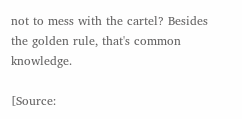not to mess with the cartel? Besides the golden rule, that's common knowledge.

[Source: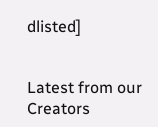dlisted]


Latest from our Creators